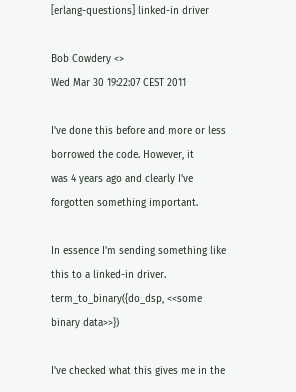[erlang-questions] linked-in driver

Bob Cowdery <>
Wed Mar 30 19:22:07 CEST 2011

I've done this before and more or less borrowed the code. However, it
was 4 years ago and clearly I've forgotten something important.

In essence I'm sending something like this to a linked-in driver.
term_to_binary({do_dsp, <<some binary data>>})

I've checked what this gives me in the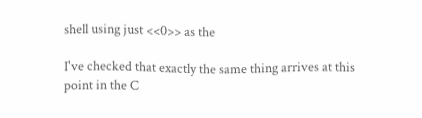shell using just <<0>> as the

I've checked that exactly the same thing arrives at this point in the C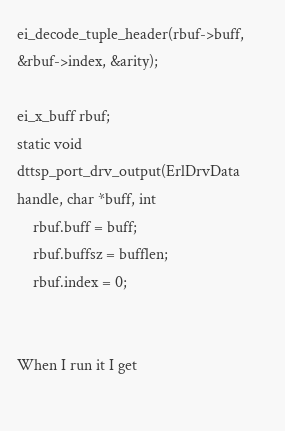ei_decode_tuple_header(rbuf->buff, &rbuf->index, &arity);

ei_x_buff rbuf;
static void dttsp_port_drv_output(ErlDrvData handle, char *buff, int
    rbuf.buff = buff;
    rbuf.buffsz = bufflen;
    rbuf.index = 0;


When I run it I get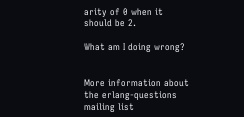arity of 0 when it should be 2.

What am I doing wrong?


More information about the erlang-questions mailing list